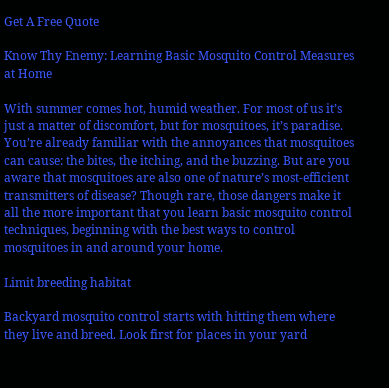Get A Free Quote

Know Thy Enemy: Learning Basic Mosquito Control Measures at Home

With summer comes hot, humid weather. For most of us it’s just a matter of discomfort, but for mosquitoes, it’s paradise. You’re already familiar with the annoyances that mosquitoes can cause: the bites, the itching, and the buzzing. But are you aware that mosquitoes are also one of nature’s most-efficient transmitters of disease? Though rare, those dangers make it all the more important that you learn basic mosquito control techniques, beginning with the best ways to control mosquitoes in and around your home.

Limit breeding habitat

Backyard mosquito control starts with hitting them where they live and breed. Look first for places in your yard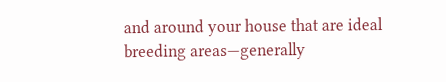and around your house that are ideal breeding areas—generally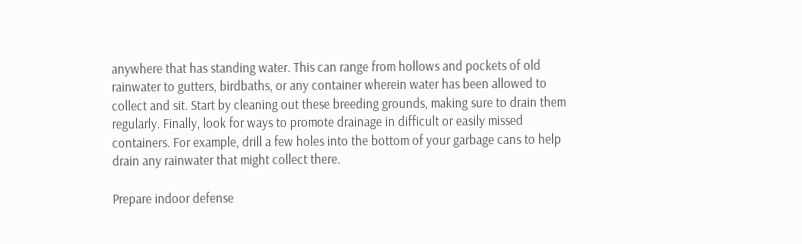anywhere that has standing water. This can range from hollows and pockets of old rainwater to gutters, birdbaths, or any container wherein water has been allowed to collect and sit. Start by cleaning out these breeding grounds, making sure to drain them regularly. Finally, look for ways to promote drainage in difficult or easily missed containers. For example, drill a few holes into the bottom of your garbage cans to help drain any rainwater that might collect there.

Prepare indoor defense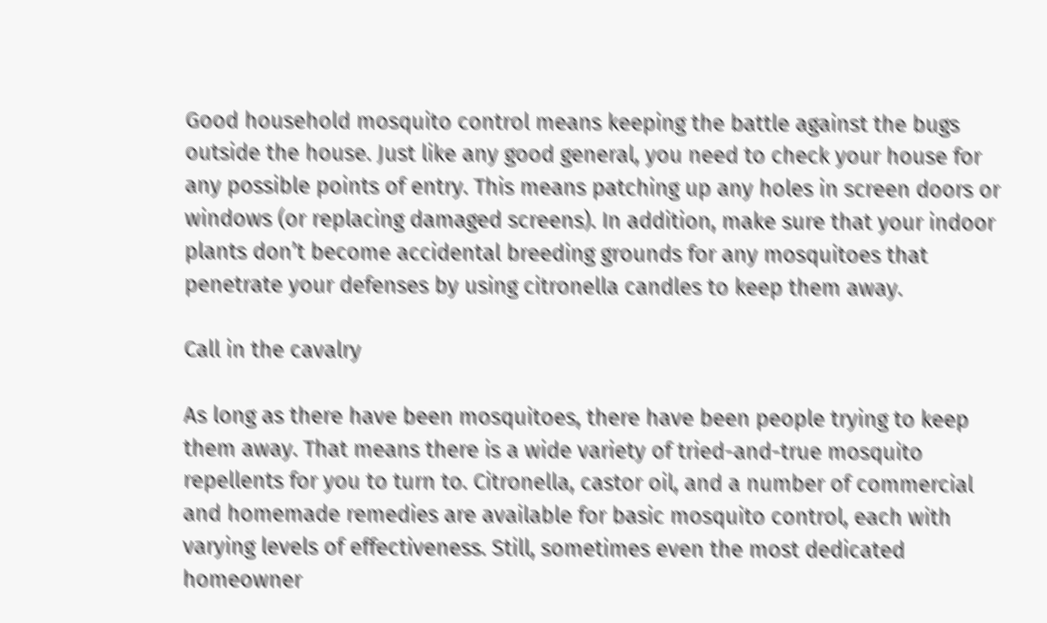Good household mosquito control means keeping the battle against the bugs outside the house. Just like any good general, you need to check your house for any possible points of entry. This means patching up any holes in screen doors or windows (or replacing damaged screens). In addition, make sure that your indoor plants don’t become accidental breeding grounds for any mosquitoes that penetrate your defenses by using citronella candles to keep them away.

Call in the cavalry

As long as there have been mosquitoes, there have been people trying to keep them away. That means there is a wide variety of tried-and-true mosquito repellents for you to turn to. Citronella, castor oil, and a number of commercial and homemade remedies are available for basic mosquito control, each with varying levels of effectiveness. Still, sometimes even the most dedicated homeowner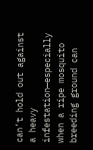can’t hold out against a heavy infestation—especially when a ripe mosquito breeding ground can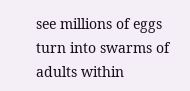see millions of eggs turn into swarms of adults within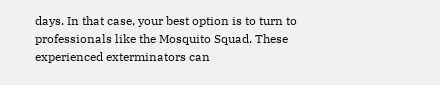days. In that case, your best option is to turn to professionals like the Mosquito Squad. These experienced exterminators can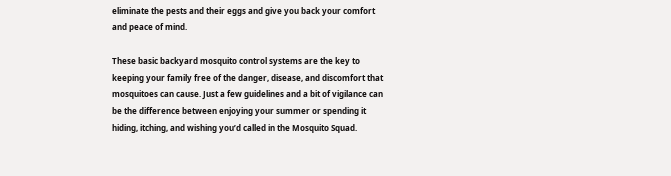eliminate the pests and their eggs and give you back your comfort and peace of mind.

These basic backyard mosquito control systems are the key to keeping your family free of the danger, disease, and discomfort that mosquitoes can cause. Just a few guidelines and a bit of vigilance can be the difference between enjoying your summer or spending it hiding, itching, and wishing you’d called in the Mosquito Squad.